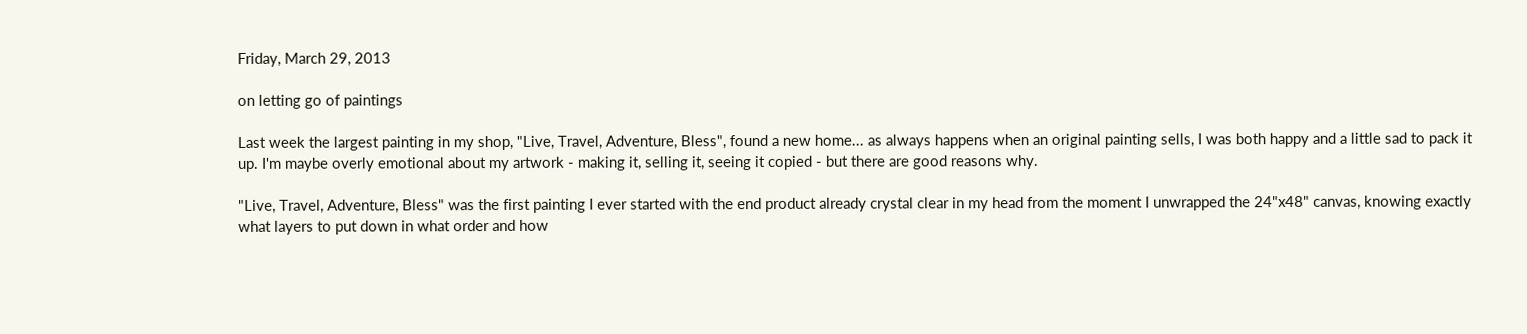Friday, March 29, 2013

on letting go of paintings

Last week the largest painting in my shop, "Live, Travel, Adventure, Bless", found a new home... as always happens when an original painting sells, I was both happy and a little sad to pack it up. I'm maybe overly emotional about my artwork - making it, selling it, seeing it copied - but there are good reasons why.

"Live, Travel, Adventure, Bless" was the first painting I ever started with the end product already crystal clear in my head from the moment I unwrapped the 24"x48" canvas, knowing exactly what layers to put down in what order and how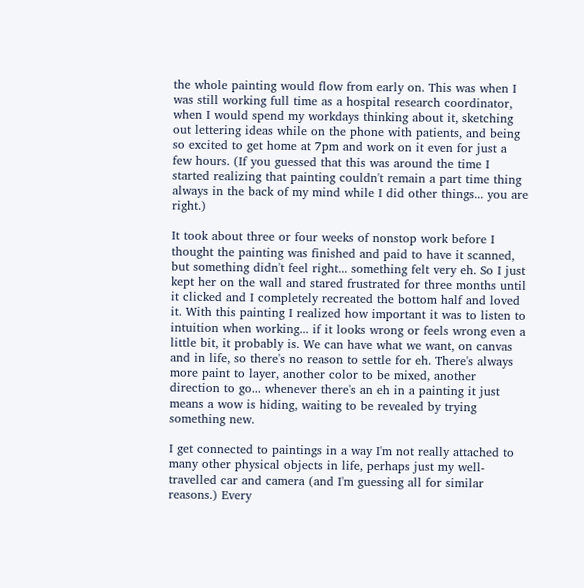the whole painting would flow from early on. This was when I was still working full time as a hospital research coordinator, when I would spend my workdays thinking about it, sketching out lettering ideas while on the phone with patients, and being so excited to get home at 7pm and work on it even for just a few hours. (If you guessed that this was around the time I started realizing that painting couldn't remain a part time thing always in the back of my mind while I did other things... you are right.)

It took about three or four weeks of nonstop work before I thought the painting was finished and paid to have it scanned, but something didn't feel right... something felt very eh. So I just kept her on the wall and stared frustrated for three months until it clicked and I completely recreated the bottom half and loved it. With this painting I realized how important it was to listen to intuition when working... if it looks wrong or feels wrong even a little bit, it probably is. We can have what we want, on canvas and in life, so there's no reason to settle for eh. There's always more paint to layer, another color to be mixed, another direction to go... whenever there's an eh in a painting it just means a wow is hiding, waiting to be revealed by trying something new.

I get connected to paintings in a way I'm not really attached to many other physical objects in life, perhaps just my well-travelled car and camera (and I'm guessing all for similar reasons.) Every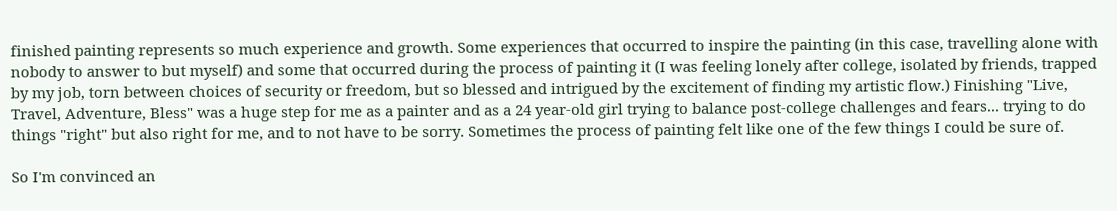finished painting represents so much experience and growth. Some experiences that occurred to inspire the painting (in this case, travelling alone with nobody to answer to but myself) and some that occurred during the process of painting it (I was feeling lonely after college, isolated by friends, trapped by my job, torn between choices of security or freedom, but so blessed and intrigued by the excitement of finding my artistic flow.) Finishing "Live, Travel, Adventure, Bless" was a huge step for me as a painter and as a 24 year-old girl trying to balance post-college challenges and fears... trying to do things "right" but also right for me, and to not have to be sorry. Sometimes the process of painting felt like one of the few things I could be sure of.

So I'm convinced an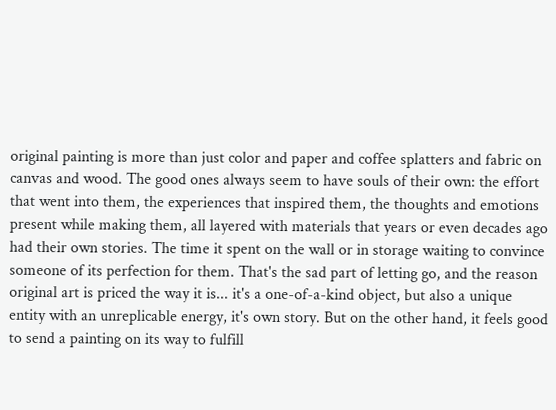original painting is more than just color and paper and coffee splatters and fabric on canvas and wood. The good ones always seem to have souls of their own: the effort that went into them, the experiences that inspired them, the thoughts and emotions present while making them, all layered with materials that years or even decades ago had their own stories. The time it spent on the wall or in storage waiting to convince someone of its perfection for them. That's the sad part of letting go, and the reason original art is priced the way it is... it's a one-of-a-kind object, but also a unique entity with an unreplicable energy, it's own story. But on the other hand, it feels good to send a painting on its way to fulfill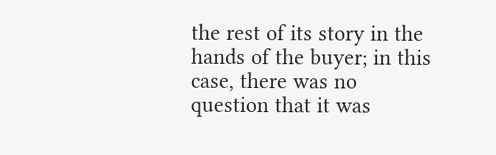the rest of its story in the hands of the buyer; in this case, there was no question that it was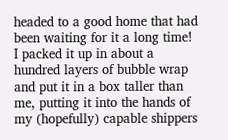headed to a good home that had been waiting for it a long time!
I packed it up in about a hundred layers of bubble wrap and put it in a box taller than me, putting it into the hands of my (hopefully) capable shippers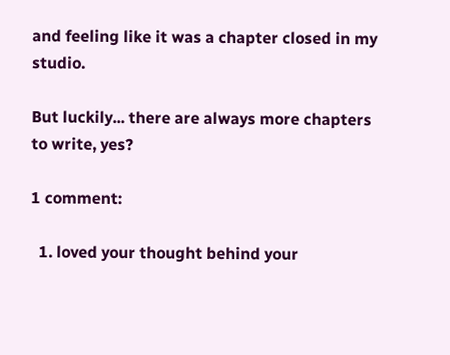and feeling like it was a chapter closed in my studio.

But luckily... there are always more chapters to write, yes?

1 comment:

  1. loved your thought behind your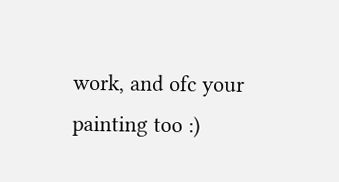work, and ofc your painting too :)